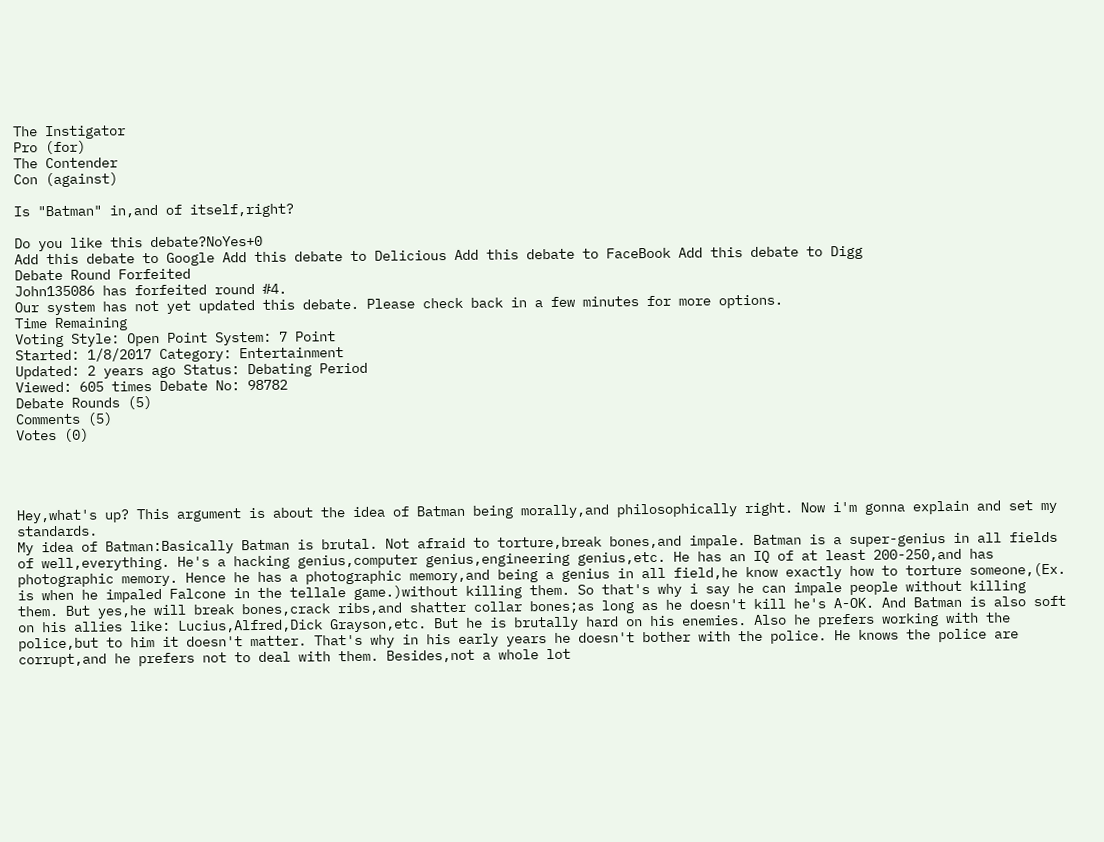The Instigator
Pro (for)
The Contender
Con (against)

Is "Batman" in,and of itself,right?

Do you like this debate?NoYes+0
Add this debate to Google Add this debate to Delicious Add this debate to FaceBook Add this debate to Digg
Debate Round Forfeited
John135086 has forfeited round #4.
Our system has not yet updated this debate. Please check back in a few minutes for more options.
Time Remaining
Voting Style: Open Point System: 7 Point
Started: 1/8/2017 Category: Entertainment
Updated: 2 years ago Status: Debating Period
Viewed: 605 times Debate No: 98782
Debate Rounds (5)
Comments (5)
Votes (0)




Hey,what's up? This argument is about the idea of Batman being morally,and philosophically right. Now i'm gonna explain and set my standards.
My idea of Batman:Basically Batman is brutal. Not afraid to torture,break bones,and impale. Batman is a super-genius in all fields of well,everything. He's a hacking genius,computer genius,engineering genius,etc. He has an IQ of at least 200-250,and has photographic memory. Hence he has a photographic memory,and being a genius in all field,he know exactly how to torture someone,(Ex. is when he impaled Falcone in the tellale game.)without killing them. So that's why i say he can impale people without killing them. But yes,he will break bones,crack ribs,and shatter collar bones;as long as he doesn't kill he's A-OK. And Batman is also soft on his allies like: Lucius,Alfred,Dick Grayson,etc. But he is brutally hard on his enemies. Also he prefers working with the police,but to him it doesn't matter. That's why in his early years he doesn't bother with the police. He knows the police are corrupt,and he prefers not to deal with them. Besides,not a whole lot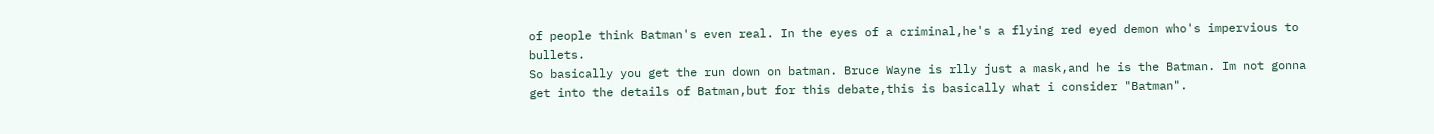of people think Batman's even real. In the eyes of a criminal,he's a flying red eyed demon who's impervious to bullets.
So basically you get the run down on batman. Bruce Wayne is rlly just a mask,and he is the Batman. Im not gonna get into the details of Batman,but for this debate,this is basically what i consider "Batman".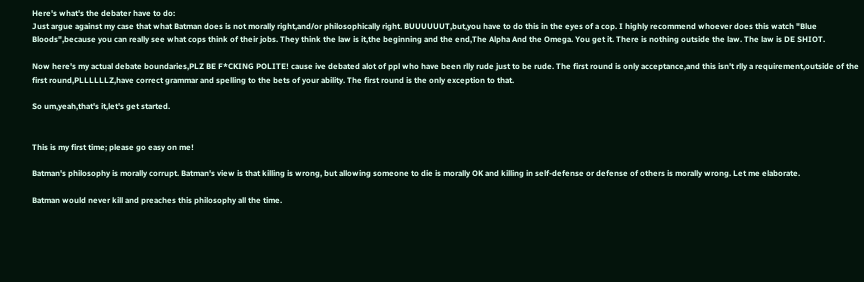Here's what's the debater have to do:
Just argue against my case that what Batman does is not morally right,and/or philosophically right. BUUUUUUT,but,you have to do this in the eyes of a cop. I highly recommend whoever does this watch "Blue Bloods",because you can really see what cops think of their jobs. They think the law is it,the beginning and the end,The Alpha And the Omega. You get it. There is nothing outside the law. The law is DE SHIOT.

Now here's my actual debate boundaries,PLZ BE F*CKING POLITE! cause ive debated alot of ppl who have been rlly rude just to be rude. The first round is only acceptance,and this isn't rlly a requirement,outside of the first round,PLLLLLLZ,have correct grammar and spelling to the bets of your ability. The first round is the only exception to that.

So um,yeah,that's it,let's get started.


This is my first time; please go easy on me!

Batman's philosophy is morally corrupt. Batman's view is that killing is wrong, but allowing someone to die is morally OK and killing in self-defense or defense of others is morally wrong. Let me elaborate.

Batman would never kill and preaches this philosophy all the time.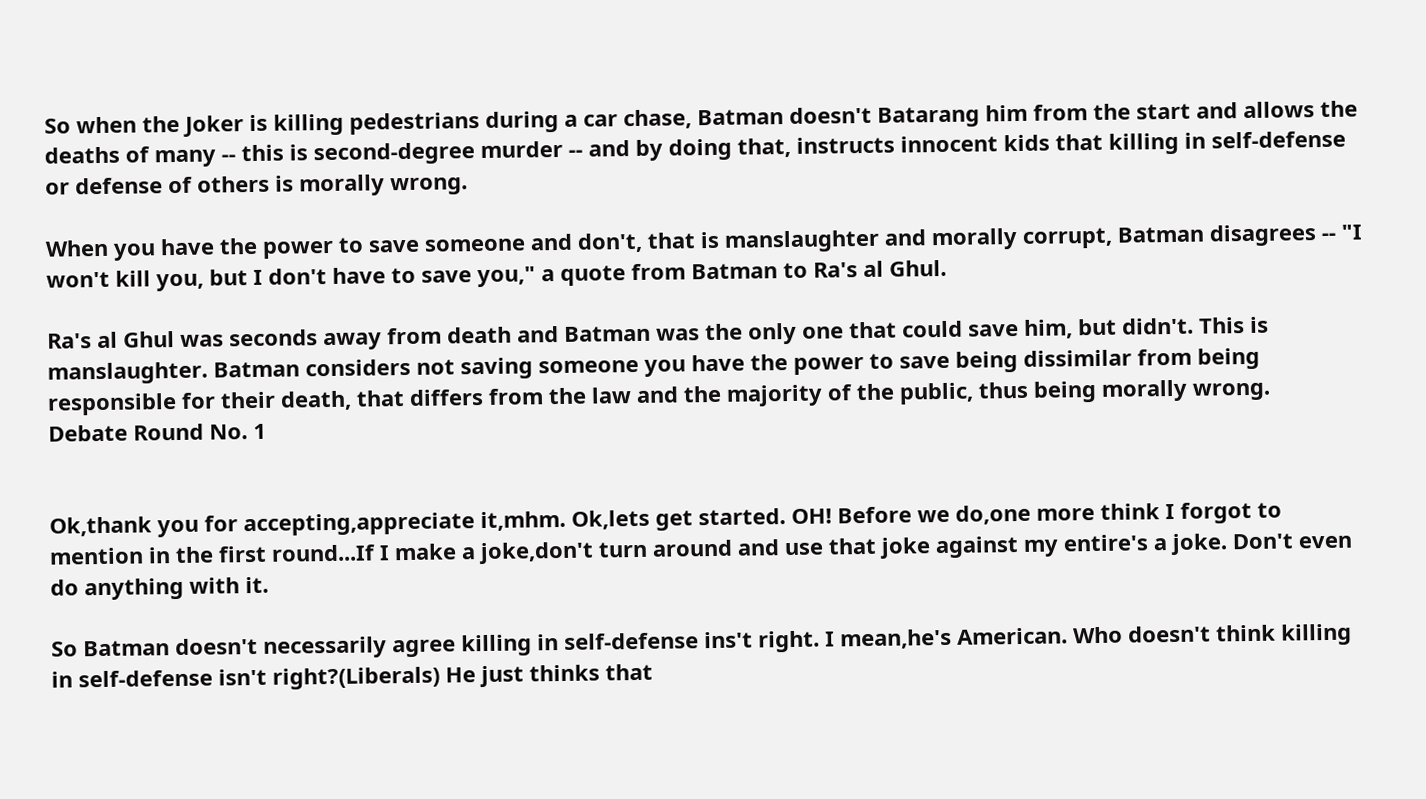So when the Joker is killing pedestrians during a car chase, Batman doesn't Batarang him from the start and allows the deaths of many -- this is second-degree murder -- and by doing that, instructs innocent kids that killing in self-defense or defense of others is morally wrong.

When you have the power to save someone and don't, that is manslaughter and morally corrupt, Batman disagrees -- "I won't kill you, but I don't have to save you," a quote from Batman to Ra's al Ghul.

Ra's al Ghul was seconds away from death and Batman was the only one that could save him, but didn't. This is manslaughter. Batman considers not saving someone you have the power to save being dissimilar from being responsible for their death, that differs from the law and the majority of the public, thus being morally wrong.
Debate Round No. 1


Ok,thank you for accepting,appreciate it,mhm. Ok,lets get started. OH! Before we do,one more think I forgot to mention in the first round...If I make a joke,don't turn around and use that joke against my entire's a joke. Don't even do anything with it.

So Batman doesn't necessarily agree killing in self-defense ins't right. I mean,he's American. Who doesn't think killing in self-defense isn't right?(Liberals) He just thinks that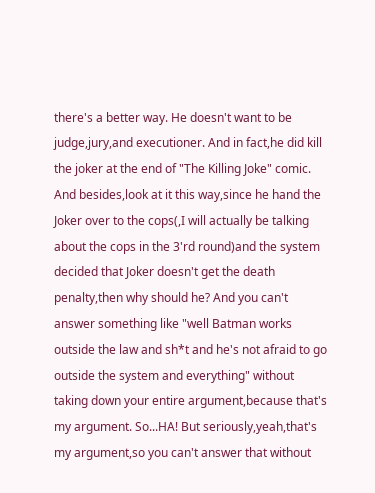there's a better way. He doesn't want to be judge,jury,and executioner. And in fact,he did kill the joker at the end of "The Killing Joke" comic. And besides,look at it this way,since he hand the Joker over to the cops(,I will actually be talking about the cops in the 3'rd round)and the system decided that Joker doesn't get the death penalty,then why should he? And you can't answer something like "well Batman works outside the law and sh*t and he's not afraid to go outside the system and everything" without taking down your entire argument,because that's my argument. So...HA! But seriously,yeah,that's my argument,so you can't answer that without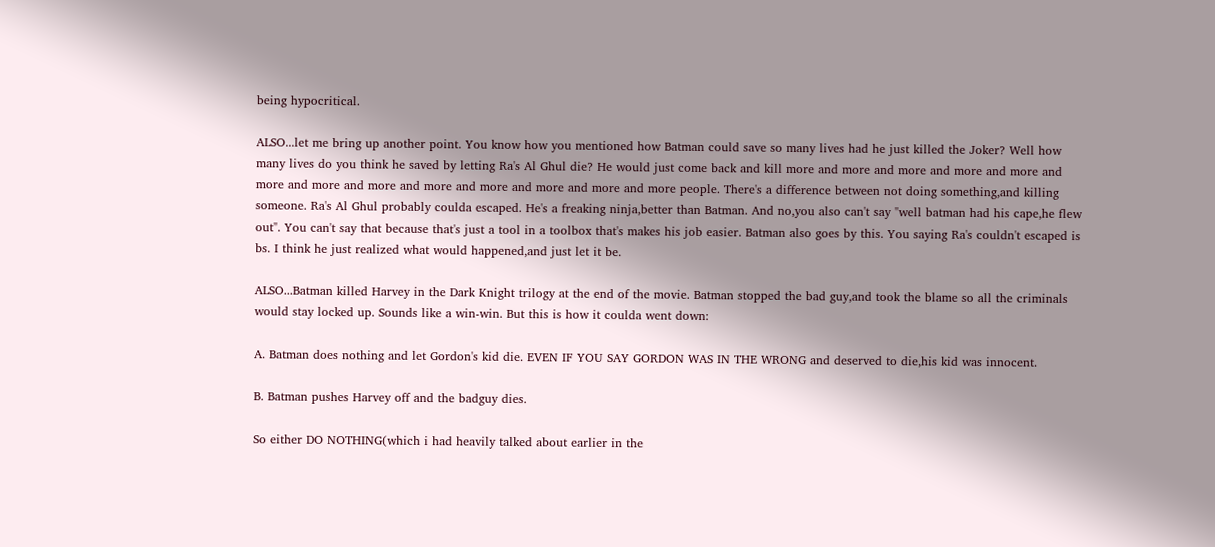being hypocritical.

ALSO...let me bring up another point. You know how you mentioned how Batman could save so many lives had he just killed the Joker? Well how many lives do you think he saved by letting Ra's Al Ghul die? He would just come back and kill more and more and more and more and more and more and more and more and more and more and more and more and more people. There's a difference between not doing something,and killing someone. Ra's Al Ghul probably coulda escaped. He's a freaking ninja,better than Batman. And no,you also can't say "well batman had his cape,he flew out". You can't say that because that's just a tool in a toolbox that's makes his job easier. Batman also goes by this. You saying Ra's couldn't escaped is bs. I think he just realized what would happened,and just let it be.

ALSO...Batman killed Harvey in the Dark Knight trilogy at the end of the movie. Batman stopped the bad guy,and took the blame so all the criminals would stay locked up. Sounds like a win-win. But this is how it coulda went down:

A. Batman does nothing and let Gordon's kid die. EVEN IF YOU SAY GORDON WAS IN THE WRONG and deserved to die,his kid was innocent.

B. Batman pushes Harvey off and the badguy dies.

So either DO NOTHING(which i had heavily talked about earlier in the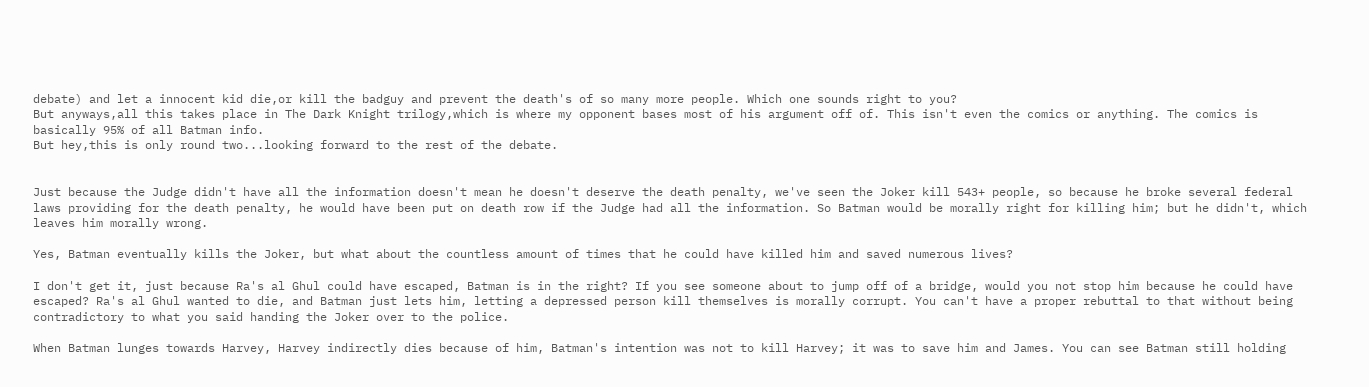debate) and let a innocent kid die,or kill the badguy and prevent the death's of so many more people. Which one sounds right to you?
But anyways,all this takes place in The Dark Knight trilogy,which is where my opponent bases most of his argument off of. This isn't even the comics or anything. The comics is basically 95% of all Batman info.
But hey,this is only round two...looking forward to the rest of the debate.


Just because the Judge didn't have all the information doesn't mean he doesn't deserve the death penalty, we've seen the Joker kill 543+ people, so because he broke several federal laws providing for the death penalty, he would have been put on death row if the Judge had all the information. So Batman would be morally right for killing him; but he didn't, which leaves him morally wrong.

Yes, Batman eventually kills the Joker, but what about the countless amount of times that he could have killed him and saved numerous lives?

I don't get it, just because Ra's al Ghul could have escaped, Batman is in the right? If you see someone about to jump off of a bridge, would you not stop him because he could have escaped? Ra's al Ghul wanted to die, and Batman just lets him, letting a depressed person kill themselves is morally corrupt. You can't have a proper rebuttal to that without being contradictory to what you said handing the Joker over to the police.

When Batman lunges towards Harvey, Harvey indirectly dies because of him, Batman's intention was not to kill Harvey; it was to save him and James. You can see Batman still holding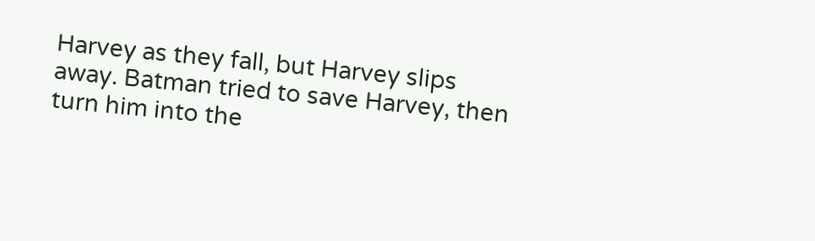Harvey as they fall, but Harvey slips away. Batman tried to save Harvey, then turn him into the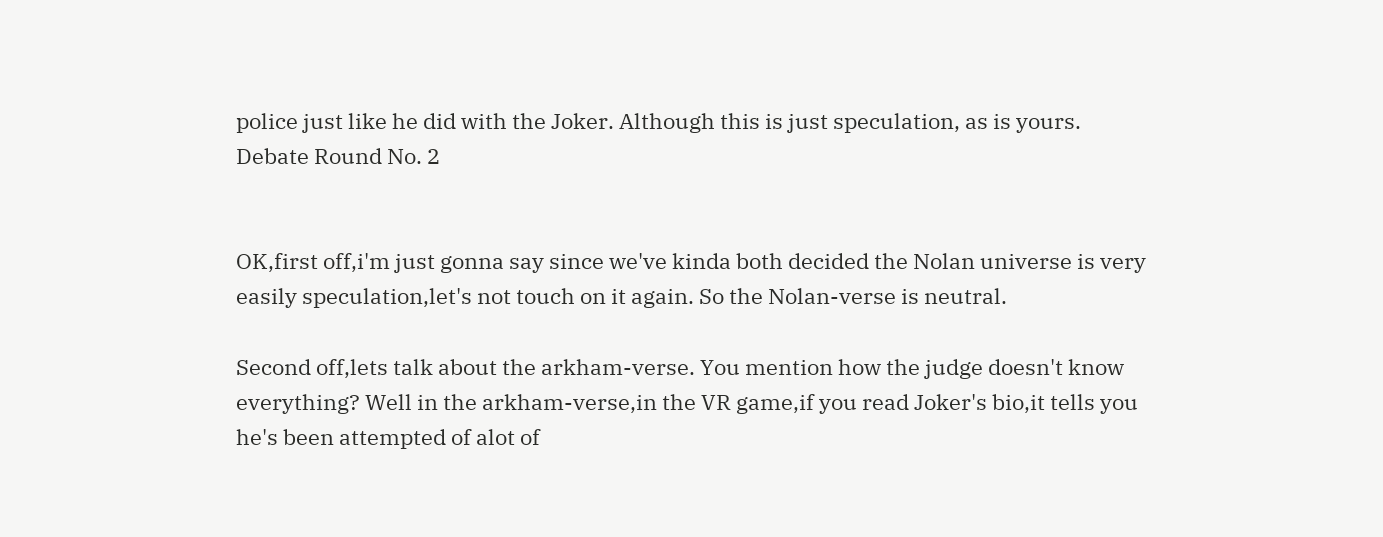police just like he did with the Joker. Although this is just speculation, as is yours.
Debate Round No. 2


OK,first off,i'm just gonna say since we've kinda both decided the Nolan universe is very easily speculation,let's not touch on it again. So the Nolan-verse is neutral.

Second off,lets talk about the arkham-verse. You mention how the judge doesn't know everything? Well in the arkham-verse,in the VR game,if you read Joker's bio,it tells you he's been attempted of alot of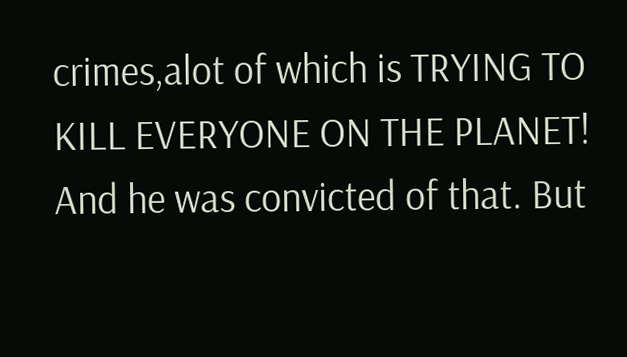crimes,alot of which is TRYING TO KILL EVERYONE ON THE PLANET! And he was convicted of that. But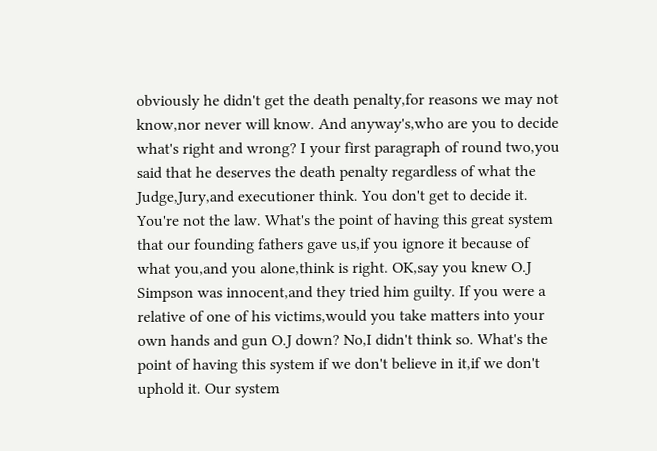obviously he didn't get the death penalty,for reasons we may not know,nor never will know. And anyway's,who are you to decide what's right and wrong? I your first paragraph of round two,you said that he deserves the death penalty regardless of what the Judge,Jury,and executioner think. You don't get to decide it. You're not the law. What's the point of having this great system that our founding fathers gave us,if you ignore it because of what you,and you alone,think is right. OK,say you knew O.J Simpson was innocent,and they tried him guilty. If you were a relative of one of his victims,would you take matters into your own hands and gun O.J down? No,I didn't think so. What's the point of having this system if we don't believe in it,if we don't uphold it. Our system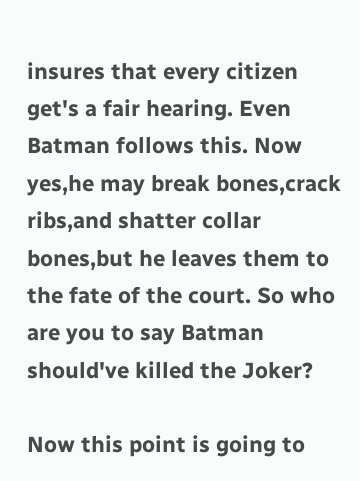insures that every citizen get's a fair hearing. Even Batman follows this. Now yes,he may break bones,crack ribs,and shatter collar bones,but he leaves them to the fate of the court. So who are you to say Batman should've killed the Joker?

Now this point is going to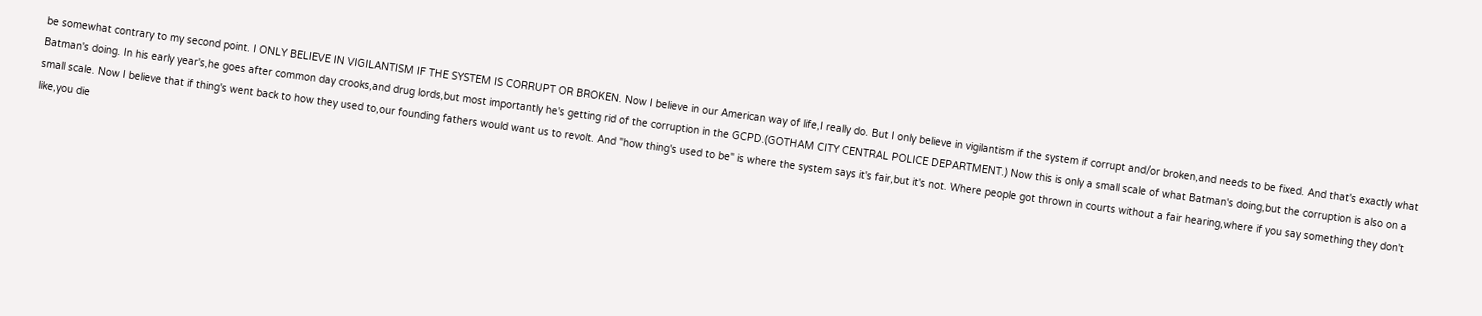be somewhat contrary to my second point. I ONLY BELIEVE IN VIGILANTISM IF THE SYSTEM IS CORRUPT OR BROKEN. Now I believe in our American way of life,I really do. But I only believe in vigilantism if the system if corrupt and/or broken,and needs to be fixed. And that's exactly what Batman's doing. In his early year's,he goes after common day crooks,and drug lords,but most importantly he's getting rid of the corruption in the GCPD.(GOTHAM CITY CENTRAL POLICE DEPARTMENT.) Now this is only a small scale of what Batman's doing,but the corruption is also on a small scale. Now I believe that if thing's went back to how they used to,our founding fathers would want us to revolt. And "how thing's used to be" is where the system says it's fair,but it's not. Where people got thrown in courts without a fair hearing,where if you say something they don't like,you die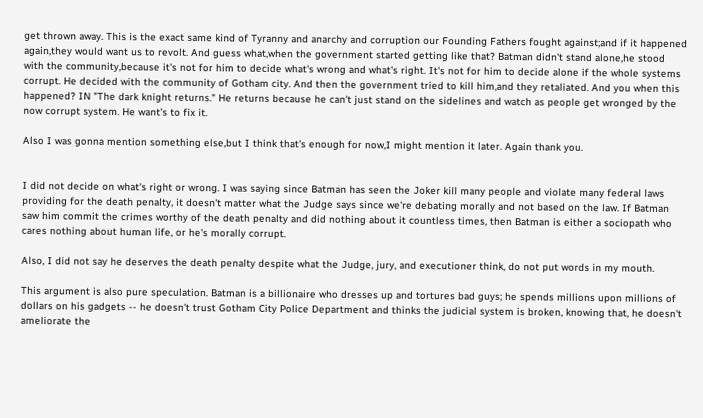get thrown away. This is the exact same kind of Tyranny and anarchy and corruption our Founding Fathers fought against;and if it happened again,they would want us to revolt. And guess what,when the government started getting like that? Batman didn't stand alone,he stood with the community,because it's not for him to decide what's wrong and what's right. It's not for him to decide alone if the whole systems corrupt. He decided with the community of Gotham city. And then the government tried to kill him,and they retaliated. And you when this happened? IN "The dark knight returns." He returns because he can't just stand on the sidelines and watch as people get wronged by the now corrupt system. He want's to fix it.

Also I was gonna mention something else,but I think that's enough for now,I might mention it later. Again thank you.


I did not decide on what's right or wrong. I was saying since Batman has seen the Joker kill many people and violate many federal laws providing for the death penalty, it doesn't matter what the Judge says since we're debating morally and not based on the law. If Batman saw him commit the crimes worthy of the death penalty and did nothing about it countless times, then Batman is either a sociopath who cares nothing about human life, or he's morally corrupt.

Also, I did not say he deserves the death penalty despite what the Judge, jury, and executioner think, do not put words in my mouth.

This argument is also pure speculation. Batman is a billionaire who dresses up and tortures bad guys; he spends millions upon millions of dollars on his gadgets -- he doesn't trust Gotham City Police Department and thinks the judicial system is broken, knowing that, he doesn't ameliorate the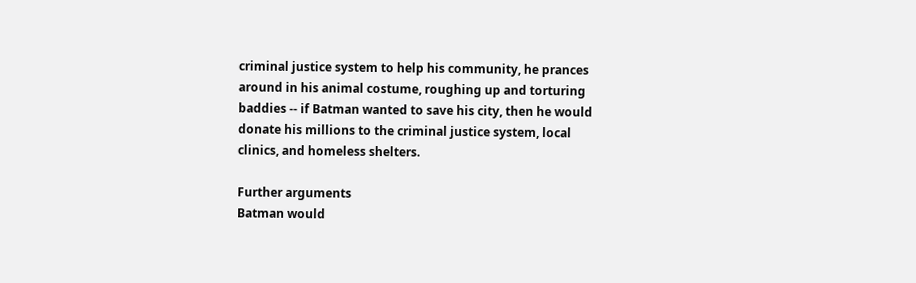criminal justice system to help his community, he prances around in his animal costume, roughing up and torturing baddies -- if Batman wanted to save his city, then he would donate his millions to the criminal justice system, local clinics, and homeless shelters.

Further arguments
Batman would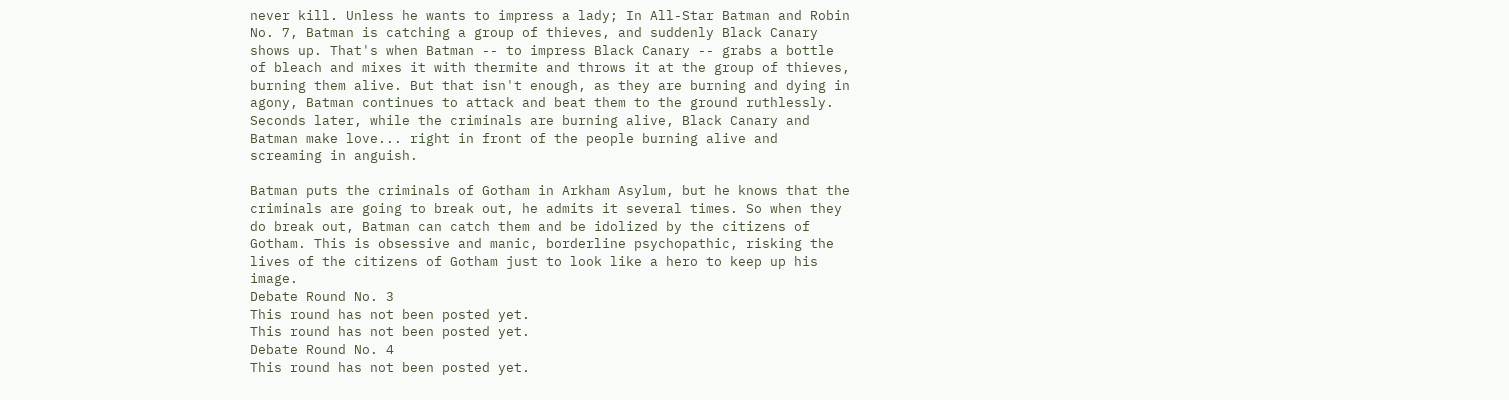never kill. Unless he wants to impress a lady; In All-Star Batman and Robin No. 7, Batman is catching a group of thieves, and suddenly Black Canary shows up. That's when Batman -- to impress Black Canary -- grabs a bottle of bleach and mixes it with thermite and throws it at the group of thieves, burning them alive. But that isn't enough, as they are burning and dying in agony, Batman continues to attack and beat them to the ground ruthlessly. Seconds later, while the criminals are burning alive, Black Canary and Batman make love... right in front of the people burning alive and screaming in anguish.

Batman puts the criminals of Gotham in Arkham Asylum, but he knows that the criminals are going to break out, he admits it several times. So when they do break out, Batman can catch them and be idolized by the citizens of Gotham. This is obsessive and manic, borderline psychopathic, risking the lives of the citizens of Gotham just to look like a hero to keep up his image.
Debate Round No. 3
This round has not been posted yet.
This round has not been posted yet.
Debate Round No. 4
This round has not been posted yet.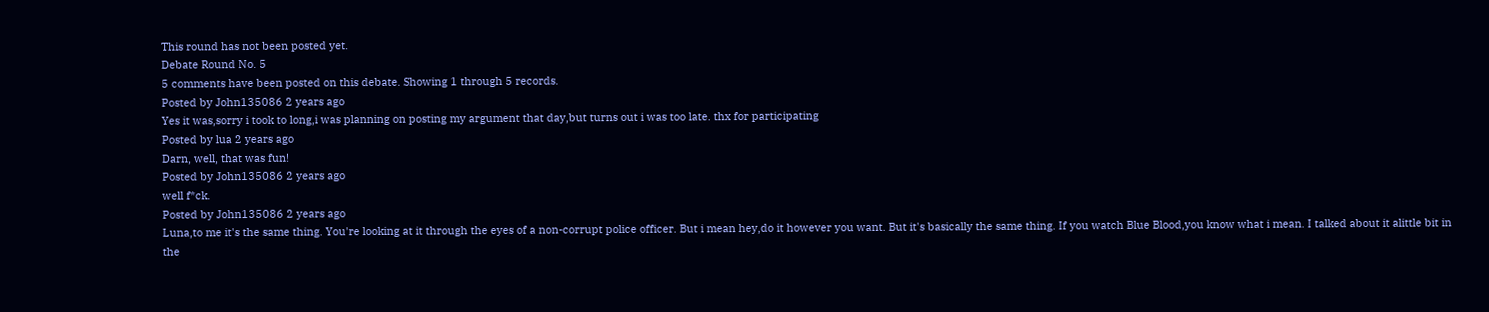This round has not been posted yet.
Debate Round No. 5
5 comments have been posted on this debate. Showing 1 through 5 records.
Posted by John135086 2 years ago
Yes it was,sorry i took to long,i was planning on posting my argument that day,but turns out i was too late. thx for participating
Posted by lua 2 years ago
Darn, well, that was fun!
Posted by John135086 2 years ago
well f*ck.
Posted by John135086 2 years ago
Luna,to me it's the same thing. You're looking at it through the eyes of a non-corrupt police officer. But i mean hey,do it however you want. But it's basically the same thing. If you watch Blue Blood,you know what i mean. I talked about it alittle bit in the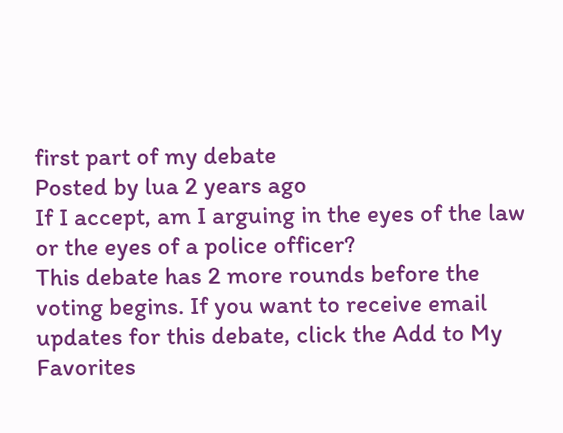first part of my debate
Posted by lua 2 years ago
If I accept, am I arguing in the eyes of the law or the eyes of a police officer?
This debate has 2 more rounds before the voting begins. If you want to receive email updates for this debate, click the Add to My Favorites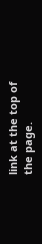link at the top of the page.